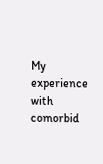My experience with comorbid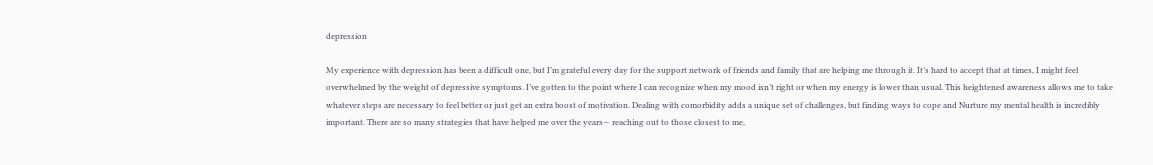depression

My experience with depression has been a difficult one, but I’m grateful every day for the support network of friends and family that are helping me through it. It’s hard to accept that at times, I might feel overwhelmed by the weight of depressive symptoms. I’ve gotten to the point where I can recognize when my mood isn’t right or when my energy is lower than usual. This heightened awareness allows me to take whatever steps are necessary to feel better or just get an extra boost of motivation. Dealing with comorbidity adds a unique set of challenges, but finding ways to cope and Nurture my mental health is incredibly important. There are so many strategies that have helped me over the years— reaching out to those closest to me,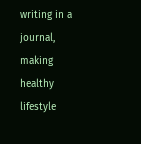writing in a journal, making healthy lifestyle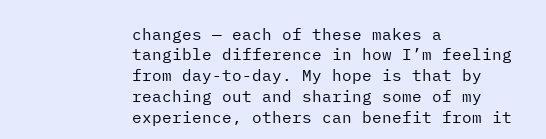changes — each of these makes a tangible difference in how I’m feeling from day-to-day. My hope is that by reaching out and sharing some of my experience, others can benefit from it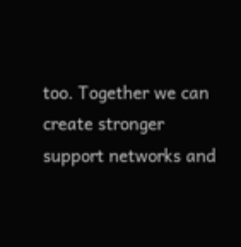too. Together we can create stronger support networks and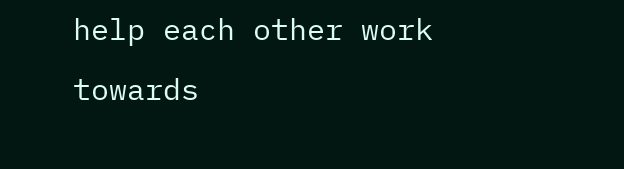help each other work towards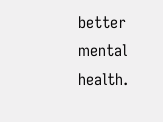better mental health.